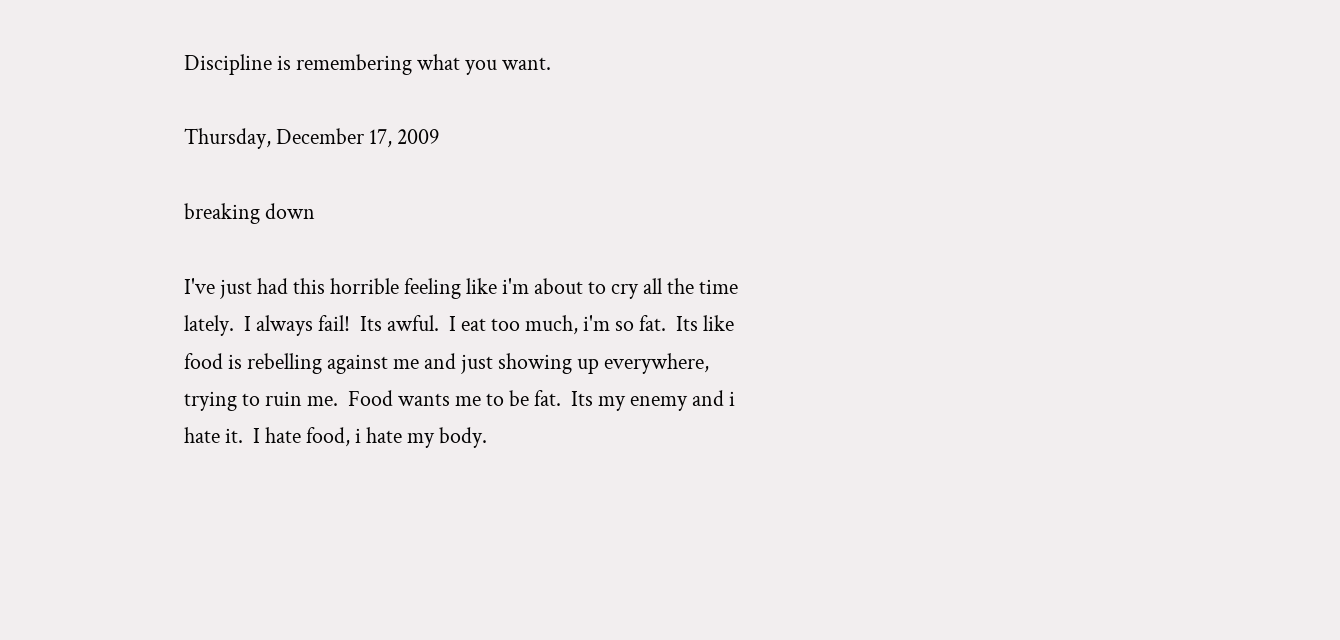Discipline is remembering what you want.

Thursday, December 17, 2009

breaking down

I've just had this horrible feeling like i'm about to cry all the time lately.  I always fail!  Its awful.  I eat too much, i'm so fat.  Its like food is rebelling against me and just showing up everywhere, trying to ruin me.  Food wants me to be fat.  Its my enemy and i hate it.  I hate food, i hate my body.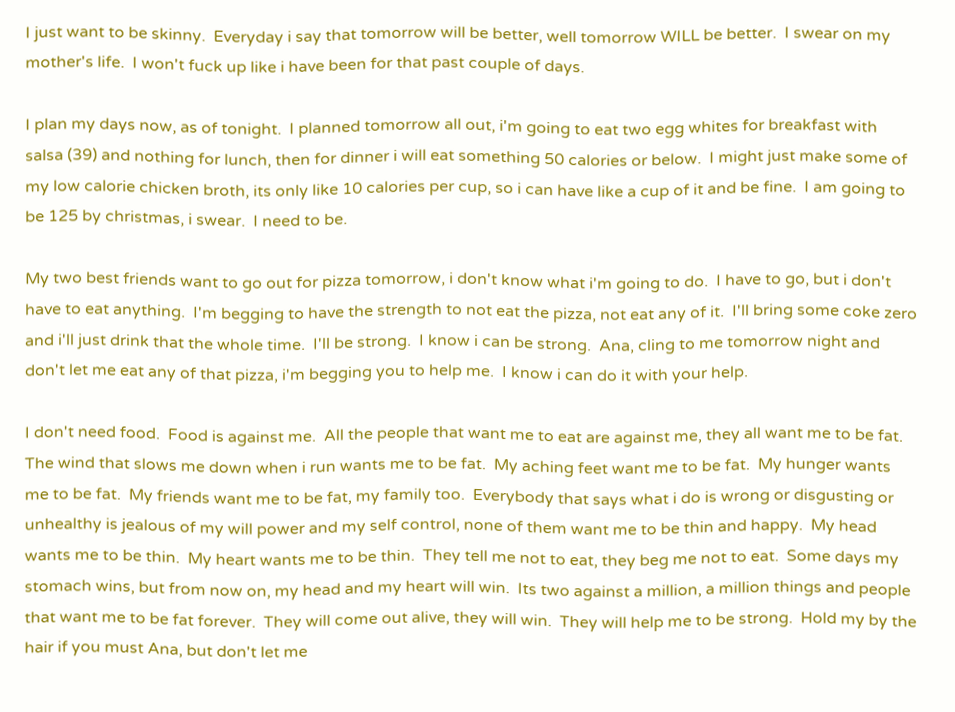I just want to be skinny.  Everyday i say that tomorrow will be better, well tomorrow WILL be better.  I swear on my mother's life.  I won't fuck up like i have been for that past couple of days.

I plan my days now, as of tonight.  I planned tomorrow all out, i'm going to eat two egg whites for breakfast with salsa (39) and nothing for lunch, then for dinner i will eat something 50 calories or below.  I might just make some of my low calorie chicken broth, its only like 10 calories per cup, so i can have like a cup of it and be fine.  I am going to be 125 by christmas, i swear.  I need to be.

My two best friends want to go out for pizza tomorrow, i don't know what i'm going to do.  I have to go, but i don't have to eat anything.  I'm begging to have the strength to not eat the pizza, not eat any of it.  I'll bring some coke zero and i'll just drink that the whole time.  I'll be strong.  I know i can be strong.  Ana, cling to me tomorrow night and don't let me eat any of that pizza, i'm begging you to help me.  I know i can do it with your help.

I don't need food.  Food is against me.  All the people that want me to eat are against me, they all want me to be fat.  The wind that slows me down when i run wants me to be fat.  My aching feet want me to be fat.  My hunger wants me to be fat.  My friends want me to be fat, my family too.  Everybody that says what i do is wrong or disgusting or unhealthy is jealous of my will power and my self control, none of them want me to be thin and happy.  My head wants me to be thin.  My heart wants me to be thin.  They tell me not to eat, they beg me not to eat.  Some days my stomach wins, but from now on, my head and my heart will win.  Its two against a million, a million things and people that want me to be fat forever.  They will come out alive, they will win.  They will help me to be strong.  Hold my by the hair if you must Ana, but don't let me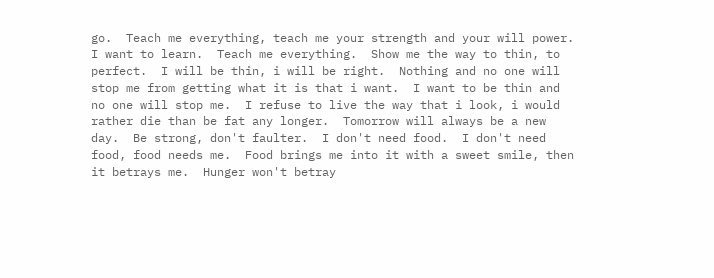go.  Teach me everything, teach me your strength and your will power.  I want to learn.  Teach me everything.  Show me the way to thin, to perfect.  I will be thin, i will be right.  Nothing and no one will stop me from getting what it is that i want.  I want to be thin and no one will stop me.  I refuse to live the way that i look, i would rather die than be fat any longer.  Tomorrow will always be a new day.  Be strong, don't faulter.  I don't need food.  I don't need food, food needs me.  Food brings me into it with a sweet smile, then it betrays me.  Hunger won't betray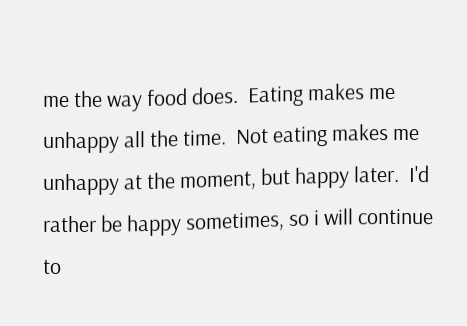me the way food does.  Eating makes me unhappy all the time.  Not eating makes me unhappy at the moment, but happy later.  I'd rather be happy sometimes, so i will continue to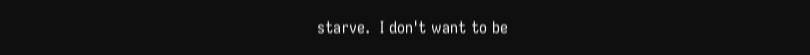starve.  I don't want to be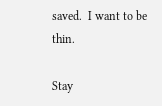saved.  I want to be thin.

Stay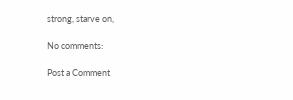strong, starve on,

No comments:

Post a Comment